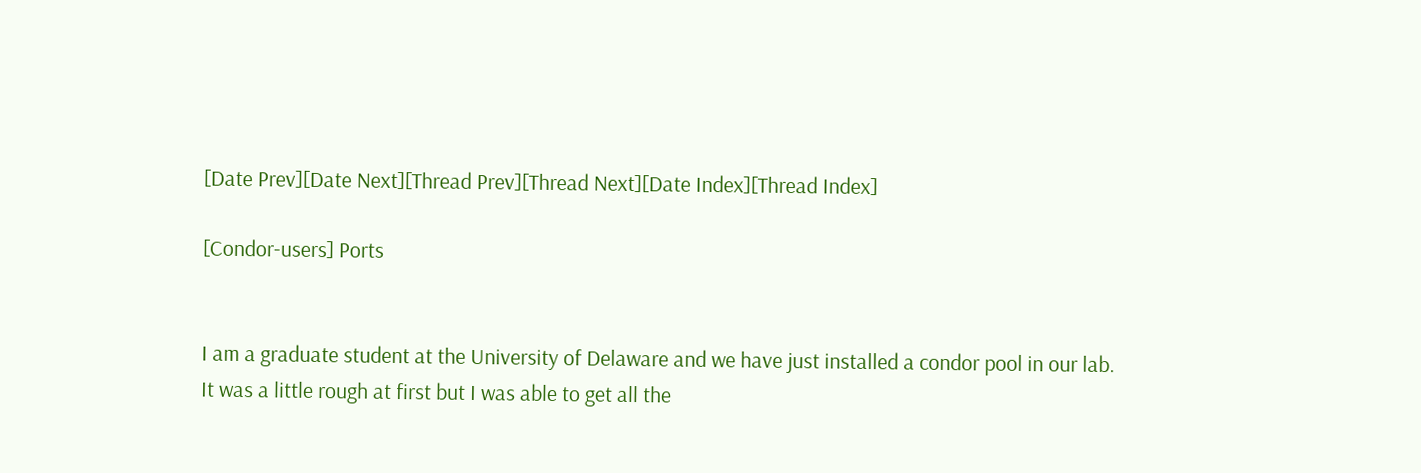[Date Prev][Date Next][Thread Prev][Thread Next][Date Index][Thread Index]

[Condor-users] Ports


I am a graduate student at the University of Delaware and we have just installed a condor pool in our lab. It was a little rough at first but I was able to get all the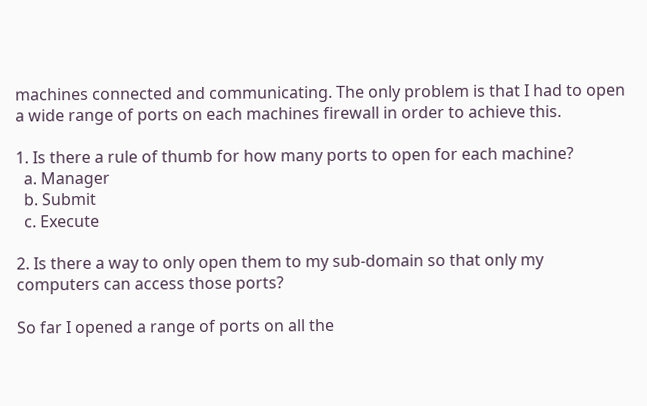machines connected and communicating. The only problem is that I had to open a wide range of ports on each machines firewall in order to achieve this.

1. Is there a rule of thumb for how many ports to open for each machine?
  a. Manager
  b. Submit
  c. Execute

2. Is there a way to only open them to my sub-domain so that only my computers can access those ports?

So far I opened a range of ports on all the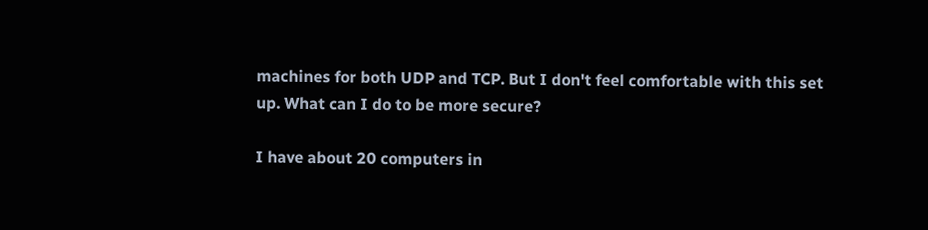machines for both UDP and TCP. But I don't feel comfortable with this set up. What can I do to be more secure?

I have about 20 computers in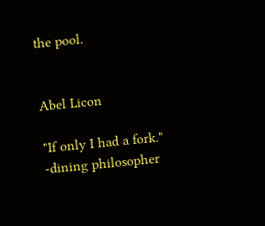the pool.


Abel Licon

"If only I had a fork."
-dining philosopher